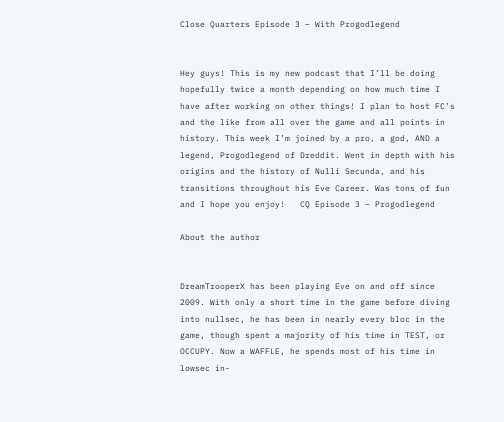Close Quarters Episode 3 – With Progodlegend


Hey guys! This is my new podcast that I’ll be doing hopefully twice a month depending on how much time I have after working on other things! I plan to host FC’s and the like from all over the game and all points in history. This week I’m joined by a pro, a god, AND a legend, Progodlegend of Dreddit. Went in depth with his origins and the history of Nulli Secunda, and his transitions throughout his Eve Career. Was tons of fun and I hope you enjoy!   CQ Episode 3 – Progodlegend

About the author


DreamTrooperX has been playing Eve on and off since 2009. With only a short time in the game before diving into nullsec, he has been in nearly every bloc in the game, though spent a majority of his time in TEST, or OCCUPY. Now a WAFFLE, he spends most of his time in lowsec in-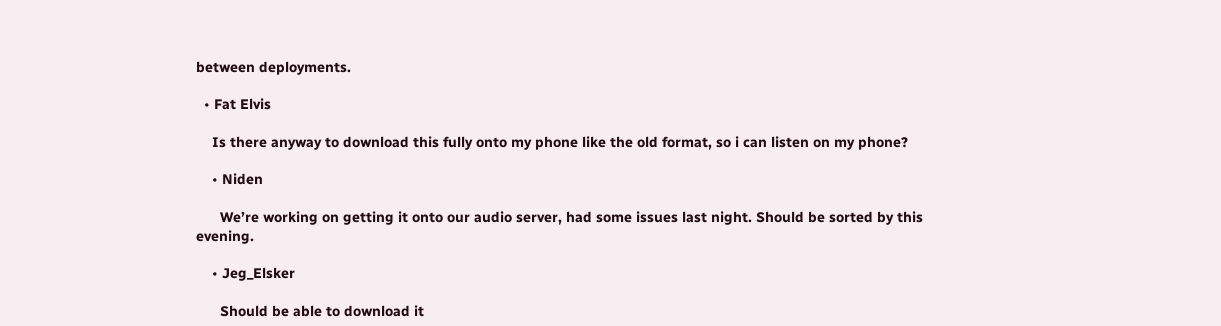between deployments.

  • Fat Elvis

    Is there anyway to download this fully onto my phone like the old format, so i can listen on my phone?

    • Niden

      We’re working on getting it onto our audio server, had some issues last night. Should be sorted by this evening.

    • Jeg_Elsker

      Should be able to download it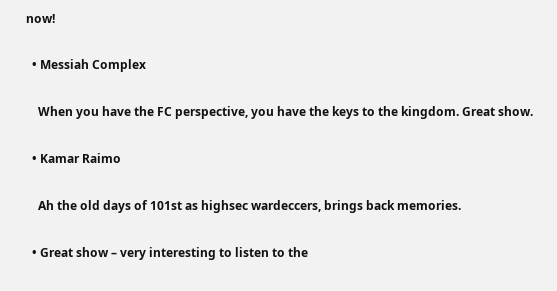now!

  • Messiah Complex

    When you have the FC perspective, you have the keys to the kingdom. Great show.

  • Kamar Raimo

    Ah the old days of 101st as highsec wardeccers, brings back memories.

  • Great show – very interesting to listen to the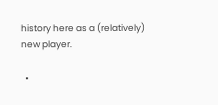history here as a (relatively) new player.

  •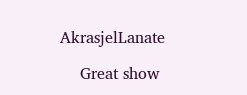AkrasjelLanate

    Great show